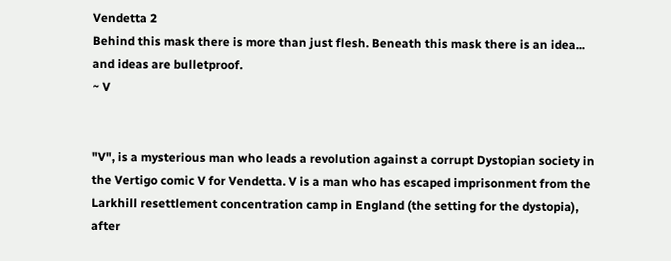Vendetta 2
Behind this mask there is more than just flesh. Beneath this mask there is an idea... and ideas are bulletproof.
~ V


"V", is a mysterious man who leads a revolution against a corrupt Dystopian society in the Vertigo comic V for Vendetta. V is a man who has escaped imprisonment from the Larkhill resettlement concentration camp in England (the setting for the dystopia), after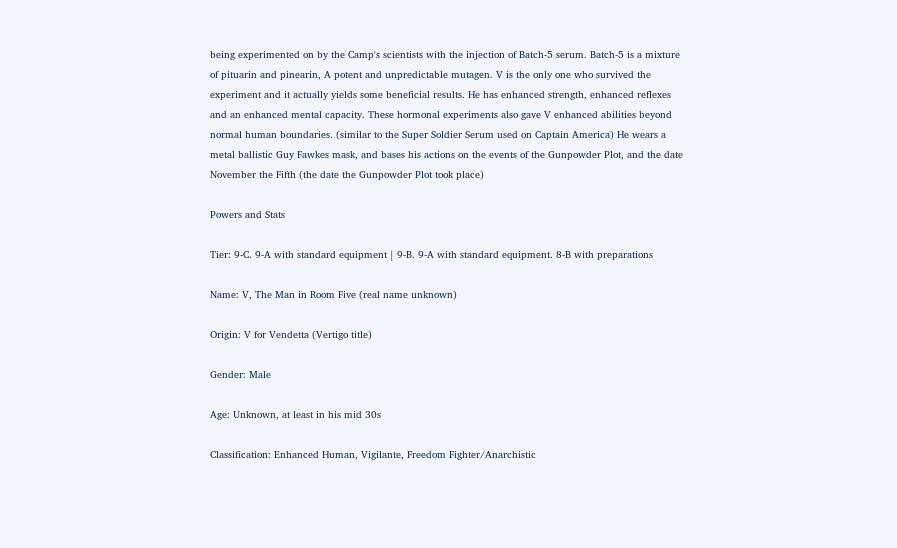being experimented on by the Camp's scientists with the injection of Batch-5 serum. Batch-5 is a mixture of pituarin and pinearin, A potent and unpredictable mutagen. V is the only one who survived the experiment and it actually yields some beneficial results. He has enhanced strength, enhanced reflexes and an enhanced mental capacity. These hormonal experiments also gave V enhanced abilities beyond normal human boundaries. (similar to the Super Soldier Serum used on Captain America) He wears a metal ballistic Guy Fawkes mask, and bases his actions on the events of the Gunpowder Plot, and the date November the Fifth (the date the Gunpowder Plot took place)

Powers and Stats

Tier: 9-C. 9-A with standard equipment | 9-B. 9-A with standard equipment. 8-B with preparations

Name: V, The Man in Room Five (real name unknown)

Origin: V for Vendetta (Vertigo title)

Gender: Male

Age: Unknown, at least in his mid 30s

Classification: Enhanced Human, Vigilante, Freedom Fighter/Anarchistic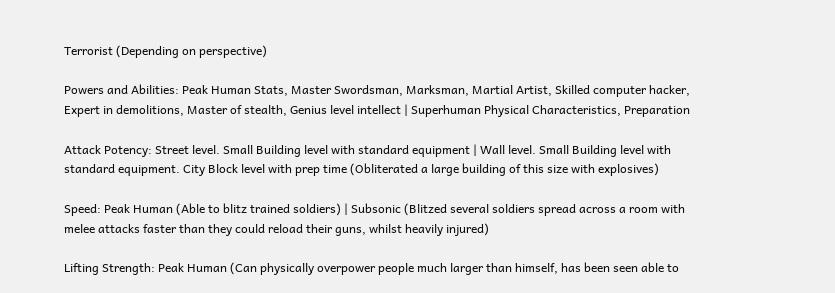Terrorist (Depending on perspective)

Powers and Abilities: Peak Human Stats, Master Swordsman, Marksman, Martial Artist, Skilled computer hacker, Expert in demolitions, Master of stealth, Genius level intellect | Superhuman Physical Characteristics, Preparation

Attack Potency: Street level. Small Building level with standard equipment | Wall level. Small Building level with standard equipment. City Block level with prep time (Obliterated a large building of this size with explosives)

Speed: Peak Human (Able to blitz trained soldiers) | Subsonic (Blitzed several soldiers spread across a room with melee attacks faster than they could reload their guns, whilst heavily injured)

Lifting Strength: Peak Human (Can physically overpower people much larger than himself, has been seen able to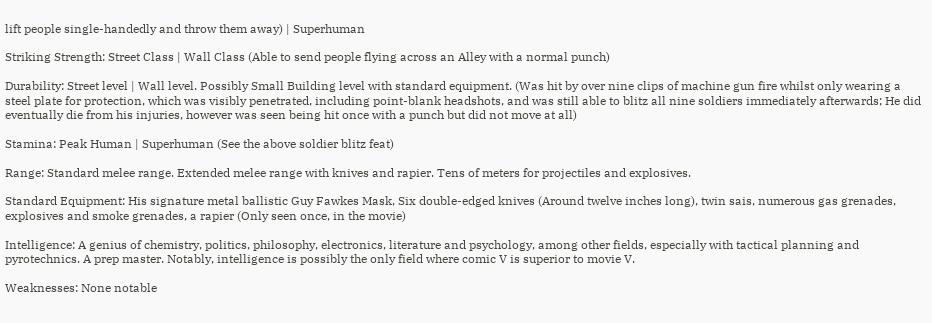lift people single-handedly and throw them away) | Superhuman

Striking Strength: Street Class | Wall Class (Able to send people flying across an Alley with a normal punch)

Durability: Street level | Wall level. Possibly Small Building level with standard equipment. (Was hit by over nine clips of machine gun fire whilst only wearing a steel plate for protection, which was visibly penetrated, including point-blank headshots, and was still able to blitz all nine soldiers immediately afterwards; He did eventually die from his injuries, however was seen being hit once with a punch but did not move at all)

Stamina: Peak Human | Superhuman (See the above soldier blitz feat)

Range: Standard melee range. Extended melee range with knives and rapier. Tens of meters for projectiles and explosives.

Standard Equipment: His signature metal ballistic Guy Fawkes Mask, Six double-edged knives (Around twelve inches long), twin sais, numerous gas grenades, explosives and smoke grenades, a rapier (Only seen once, in the movie)

Intelligence: A genius of chemistry, politics, philosophy, electronics, literature and psychology, among other fields, especially with tactical planning and pyrotechnics. A prep master. Notably, intelligence is possibly the only field where comic V is superior to movie V.

Weaknesses: None notable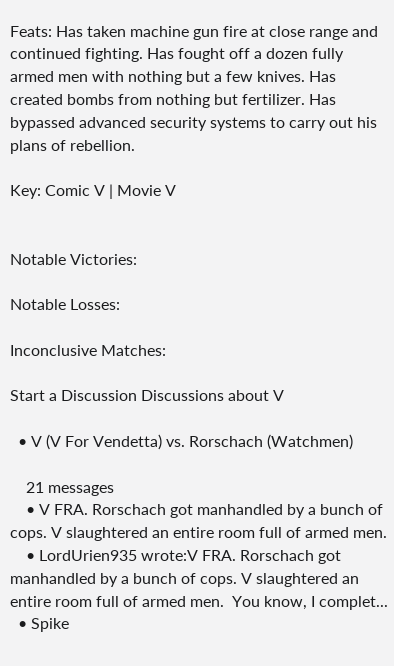Feats: Has taken machine gun fire at close range and continued fighting. Has fought off a dozen fully armed men with nothing but a few knives. Has created bombs from nothing but fertilizer. Has bypassed advanced security systems to carry out his plans of rebellion.

Key: Comic V | Movie V


Notable Victories:

Notable Losses:

Inconclusive Matches:

Start a Discussion Discussions about V

  • V (V For Vendetta) vs. Rorschach (Watchmen)

    21 messages
    • V FRA. Rorschach got manhandled by a bunch of cops. V slaughtered an entire room full of armed men.
    • LordUrien935 wrote:V FRA. Rorschach got manhandled by a bunch of cops. V slaughtered an entire room full of armed men.  You know, I complet...
  • Spike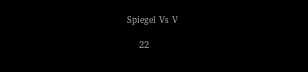Spiegel Vs V

    22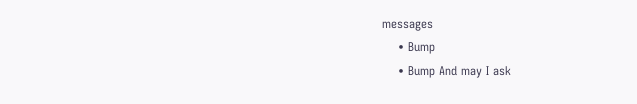messages
    • Bump
    • Bump And may I ask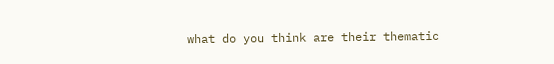what do you think are their thematic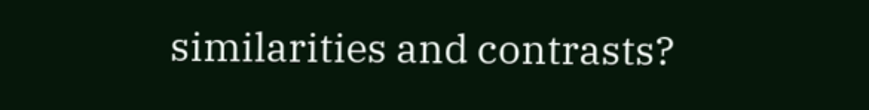similarities and contrasts?